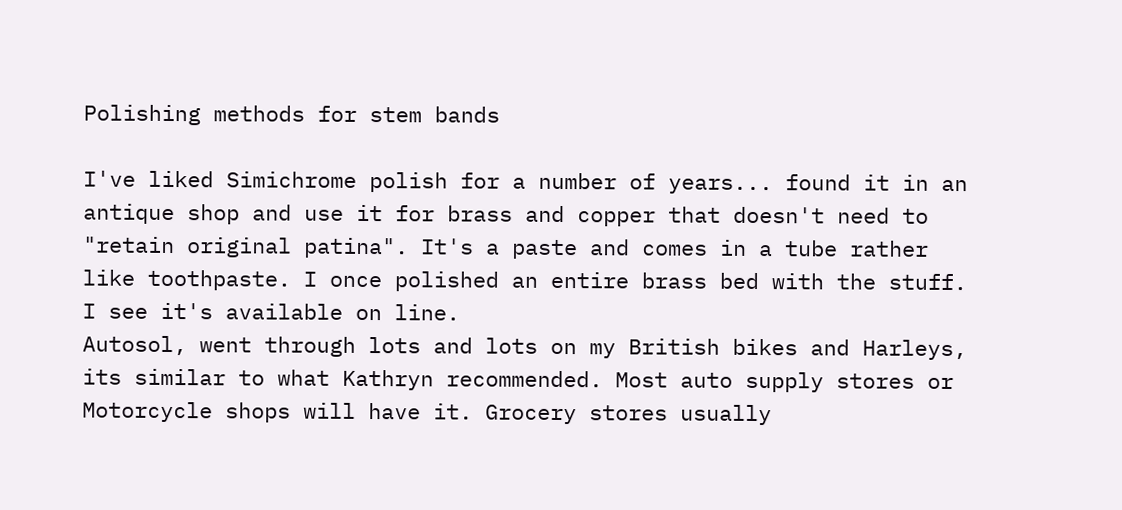Polishing methods for stem bands

I've liked Simichrome polish for a number of years... found it in an antique shop and use it for brass and copper that doesn't need to "retain original patina". It's a paste and comes in a tube rather like toothpaste. I once polished an entire brass bed with the stuff. I see it's available on line.
Autosol, went through lots and lots on my British bikes and Harleys, its similar to what Kathryn recommended. Most auto supply stores or Motorcycle shops will have it. Grocery stores usually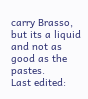carry Brasso, but its a liquid and not as good as the pastes.
Last edited: